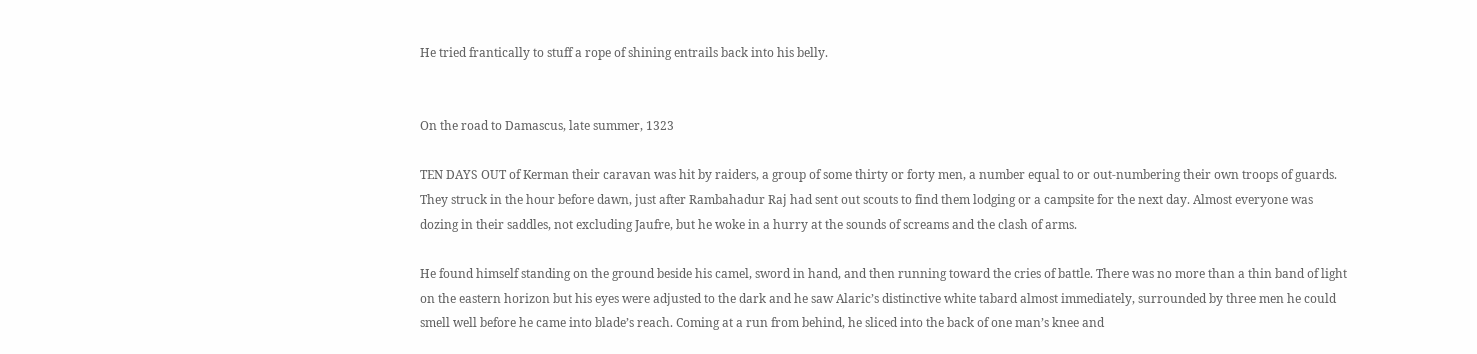He tried frantically to stuff a rope of shining entrails back into his belly.


On the road to Damascus, late summer, 1323

TEN DAYS OUT of Kerman their caravan was hit by raiders, a group of some thirty or forty men, a number equal to or out-numbering their own troops of guards. They struck in the hour before dawn, just after Rambahadur Raj had sent out scouts to find them lodging or a campsite for the next day. Almost everyone was dozing in their saddles, not excluding Jaufre, but he woke in a hurry at the sounds of screams and the clash of arms.

He found himself standing on the ground beside his camel, sword in hand, and then running toward the cries of battle. There was no more than a thin band of light on the eastern horizon but his eyes were adjusted to the dark and he saw Alaric’s distinctive white tabard almost immediately, surrounded by three men he could smell well before he came into blade’s reach. Coming at a run from behind, he sliced into the back of one man’s knee and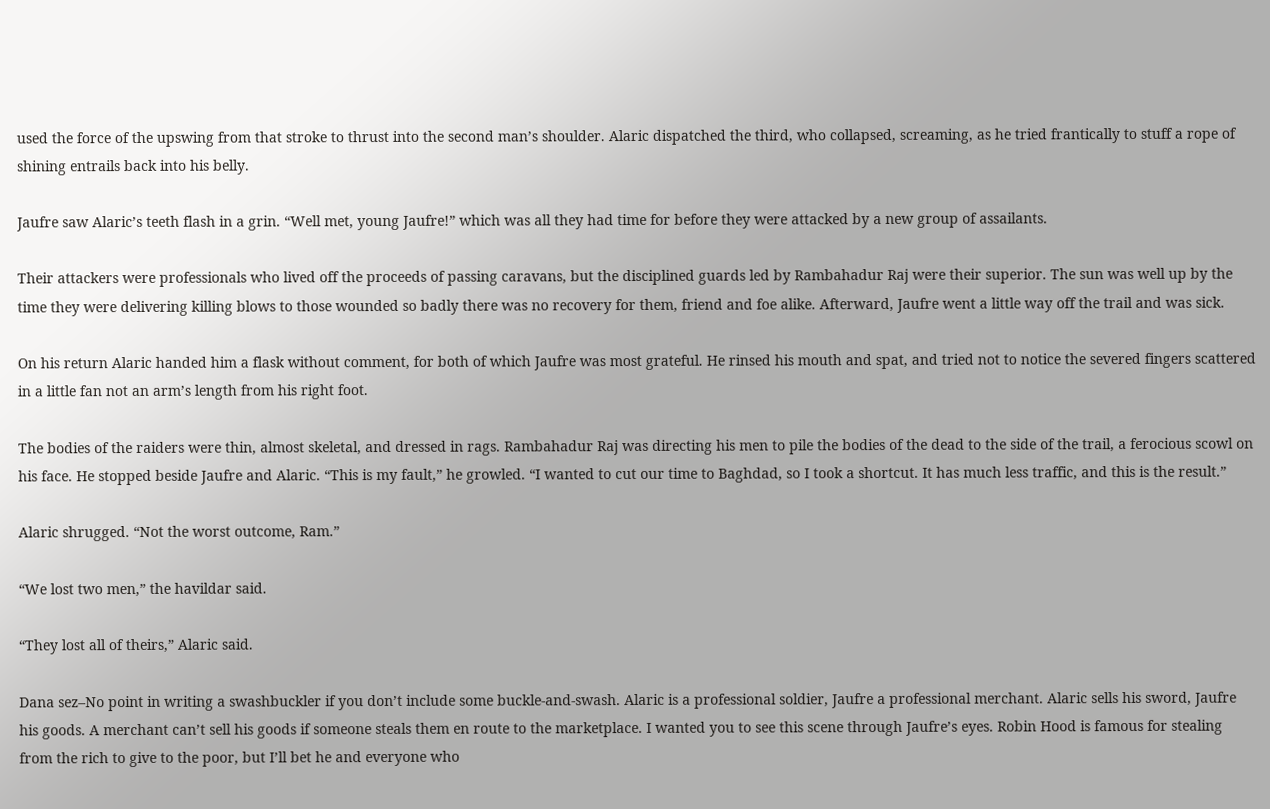used the force of the upswing from that stroke to thrust into the second man’s shoulder. Alaric dispatched the third, who collapsed, screaming, as he tried frantically to stuff a rope of shining entrails back into his belly.

Jaufre saw Alaric’s teeth flash in a grin. “Well met, young Jaufre!” which was all they had time for before they were attacked by a new group of assailants.

Their attackers were professionals who lived off the proceeds of passing caravans, but the disciplined guards led by Rambahadur Raj were their superior. The sun was well up by the time they were delivering killing blows to those wounded so badly there was no recovery for them, friend and foe alike. Afterward, Jaufre went a little way off the trail and was sick.

On his return Alaric handed him a flask without comment, for both of which Jaufre was most grateful. He rinsed his mouth and spat, and tried not to notice the severed fingers scattered in a little fan not an arm’s length from his right foot.

The bodies of the raiders were thin, almost skeletal, and dressed in rags. Rambahadur Raj was directing his men to pile the bodies of the dead to the side of the trail, a ferocious scowl on his face. He stopped beside Jaufre and Alaric. “This is my fault,” he growled. “I wanted to cut our time to Baghdad, so I took a shortcut. It has much less traffic, and this is the result.”

Alaric shrugged. “Not the worst outcome, Ram.”

“We lost two men,” the havildar said.

“They lost all of theirs,” Alaric said.

Dana sez–No point in writing a swashbuckler if you don’t include some buckle-and-swash. Alaric is a professional soldier, Jaufre a professional merchant. Alaric sells his sword, Jaufre his goods. A merchant can’t sell his goods if someone steals them en route to the marketplace. I wanted you to see this scene through Jaufre’s eyes. Robin Hood is famous for stealing from the rich to give to the poor, but I’ll bet he and everyone who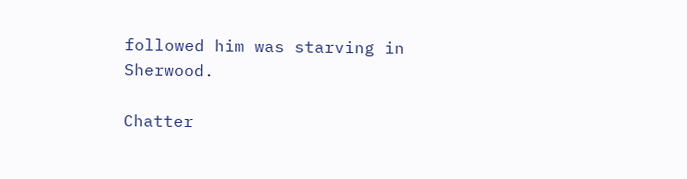followed him was starving in Sherwood.

Chatter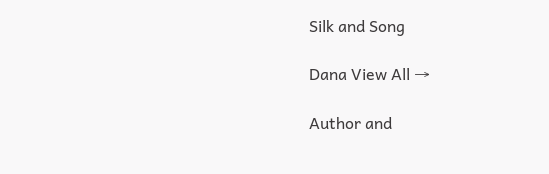Silk and Song

Dana View All →

Author and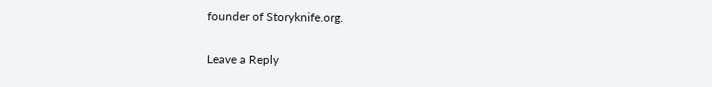founder of Storyknife.org.

Leave a Reply